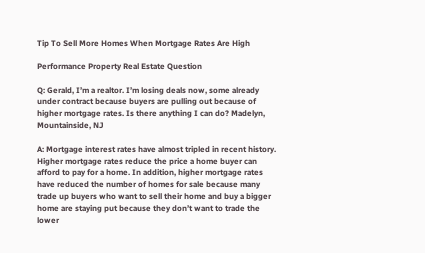Tip To Sell More Homes When Mortgage Rates Are High

Performance Property Real Estate Question

Q: Gerald, I’m a realtor. I’m losing deals now, some already under contract because buyers are pulling out because of higher mortgage rates. Is there anything I can do? Madelyn, Mountainside, NJ

A: Mortgage interest rates have almost tripled in recent history. Higher mortgage rates reduce the price a home buyer can afford to pay for a home. In addition, higher mortgage rates have reduced the number of homes for sale because many trade up buyers who want to sell their home and buy a bigger home are staying put because they don’t want to trade the lower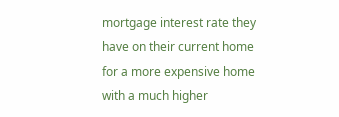mortgage interest rate they have on their current home for a more expensive home with a much higher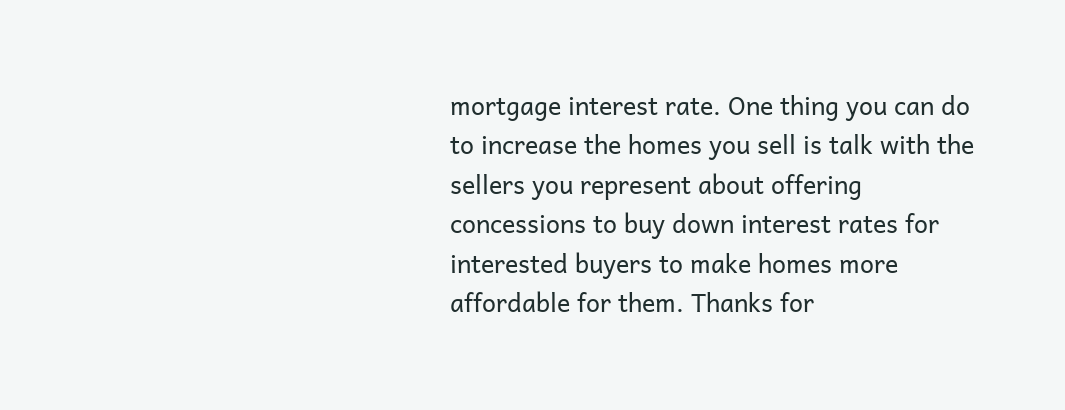mortgage interest rate. One thing you can do to increase the homes you sell is talk with the sellers you represent about offering concessions to buy down interest rates for interested buyers to make homes more affordable for them. Thanks for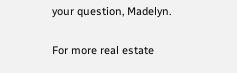your question, Madelyn.

For more real estate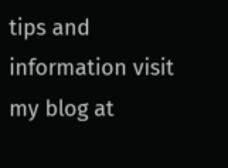tips and information visit my blog at